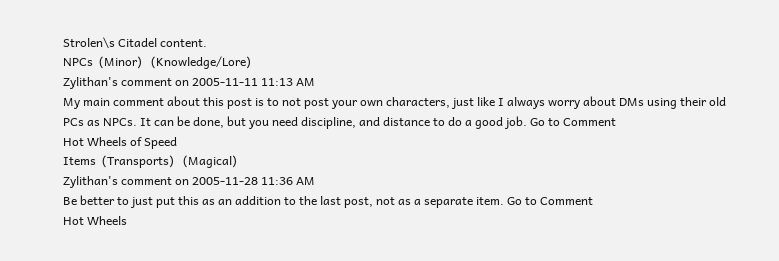Strolen\s Citadel content.
NPCs  (Minor)   (Knowledge/Lore)
Zylithan's comment on 2005-11-11 11:13 AM
My main comment about this post is to not post your own characters, just like I always worry about DMs using their old PCs as NPCs. It can be done, but you need discipline, and distance to do a good job. Go to Comment
Hot Wheels of Speed
Items  (Transports)   (Magical)
Zylithan's comment on 2005-11-28 11:36 AM
Be better to just put this as an addition to the last post, not as a separate item. Go to Comment
Hot Wheels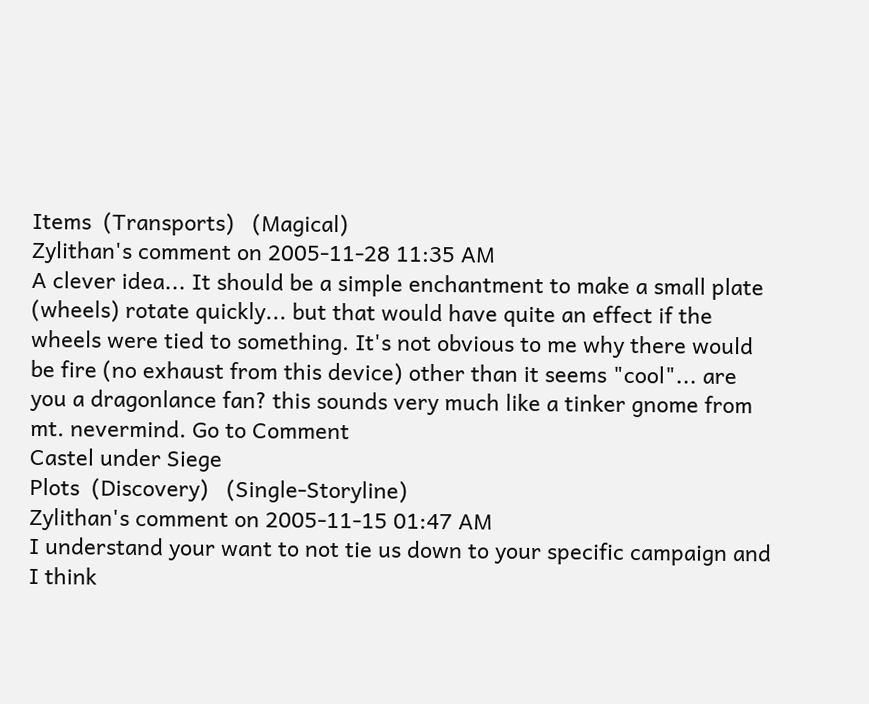Items  (Transports)   (Magical)
Zylithan's comment on 2005-11-28 11:35 AM
A clever idea... It should be a simple enchantment to make a small plate (wheels) rotate quickly... but that would have quite an effect if the wheels were tied to something. It's not obvious to me why there would be fire (no exhaust from this device) other than it seems "cool"... are you a dragonlance fan? this sounds very much like a tinker gnome from mt. nevermind. Go to Comment
Castel under Siege
Plots  (Discovery)   (Single-Storyline)
Zylithan's comment on 2005-11-15 01:47 AM
I understand your want to not tie us down to your specific campaign and I think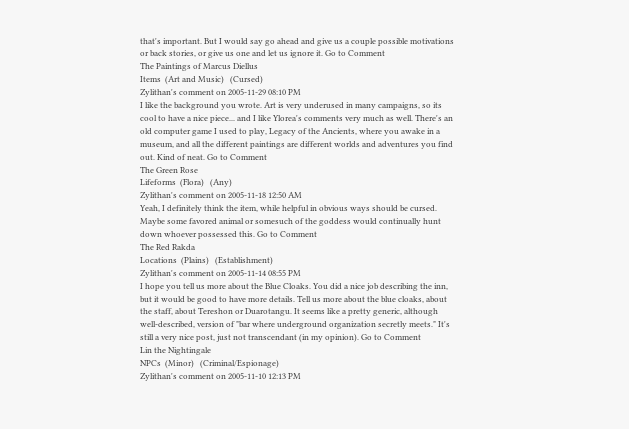that's important. But I would say go ahead and give us a couple possible motivations or back stories, or give us one and let us ignore it. Go to Comment
The Paintings of Marcus Diellus
Items  (Art and Music)   (Cursed)
Zylithan's comment on 2005-11-29 08:10 PM
I like the background you wrote. Art is very underused in many campaigns, so its cool to have a nice piece... and I like Ylorea's comments very much as well. There's an old computer game I used to play, Legacy of the Ancients, where you awake in a museum, and all the different paintings are different worlds and adventures you find out. Kind of neat. Go to Comment
The Green Rose
Lifeforms  (Flora)   (Any)
Zylithan's comment on 2005-11-18 12:50 AM
Yeah, I definitely think the item, while helpful in obvious ways should be cursed. Maybe some favored animal or somesuch of the goddess would continually hunt down whoever possessed this. Go to Comment
The Red Rakda
Locations  (Plains)   (Establishment)
Zylithan's comment on 2005-11-14 08:55 PM
I hope you tell us more about the Blue Cloaks. You did a nice job describing the inn, but it would be good to have more details. Tell us more about the blue cloaks, about the staff, about Tereshon or Duarotangu. It seems like a pretty generic, although well-described, version of "bar where underground organization secretly meets." It's still a very nice post, just not transcendant (in my opinion). Go to Comment
Lin the Nightingale
NPCs  (Minor)   (Criminal/Espionage)
Zylithan's comment on 2005-11-10 12:13 PM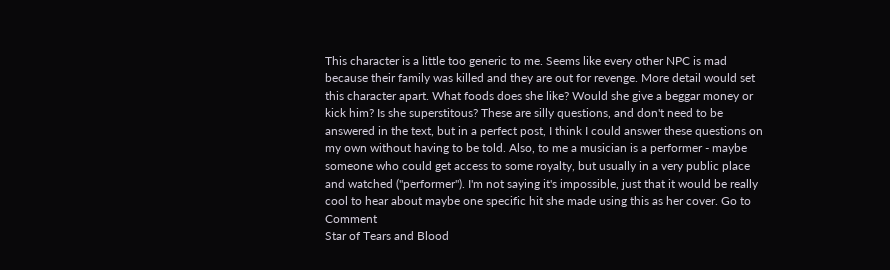This character is a little too generic to me. Seems like every other NPC is mad because their family was killed and they are out for revenge. More detail would set this character apart. What foods does she like? Would she give a beggar money or kick him? Is she superstitous? These are silly questions, and don't need to be answered in the text, but in a perfect post, I think I could answer these questions on my own without having to be told. Also, to me a musician is a performer - maybe someone who could get access to some royalty, but usually in a very public place and watched ("performer"). I'm not saying it's impossible, just that it would be really cool to hear about maybe one specific hit she made using this as her cover. Go to Comment
Star of Tears and Blood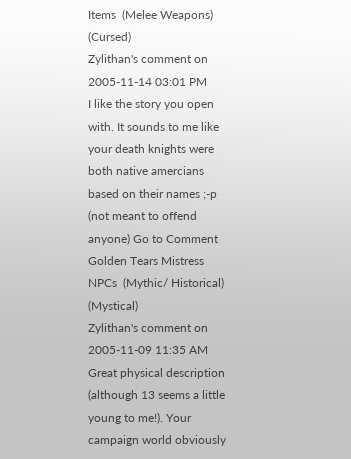Items  (Melee Weapons)   (Cursed)
Zylithan's comment on 2005-11-14 03:01 PM
I like the story you open with. It sounds to me like your death knights were both native amercians based on their names ;-p (not meant to offend anyone) Go to Comment
Golden Tears Mistress
NPCs  (Mythic/ Historical)   (Mystical)
Zylithan's comment on 2005-11-09 11:35 AM
Great physical description (although 13 seems a little young to me!). Your campaign world obviously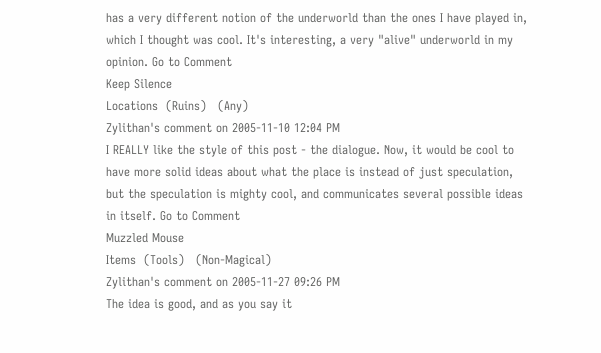has a very different notion of the underworld than the ones I have played in, which I thought was cool. It's interesting, a very "alive" underworld in my opinion. Go to Comment
Keep Silence
Locations  (Ruins)   (Any)
Zylithan's comment on 2005-11-10 12:04 PM
I REALLY like the style of this post - the dialogue. Now, it would be cool to have more solid ideas about what the place is instead of just speculation, but the speculation is mighty cool, and communicates several possible ideas in itself. Go to Comment
Muzzled Mouse
Items  (Tools)   (Non-Magical)
Zylithan's comment on 2005-11-27 09:26 PM
The idea is good, and as you say it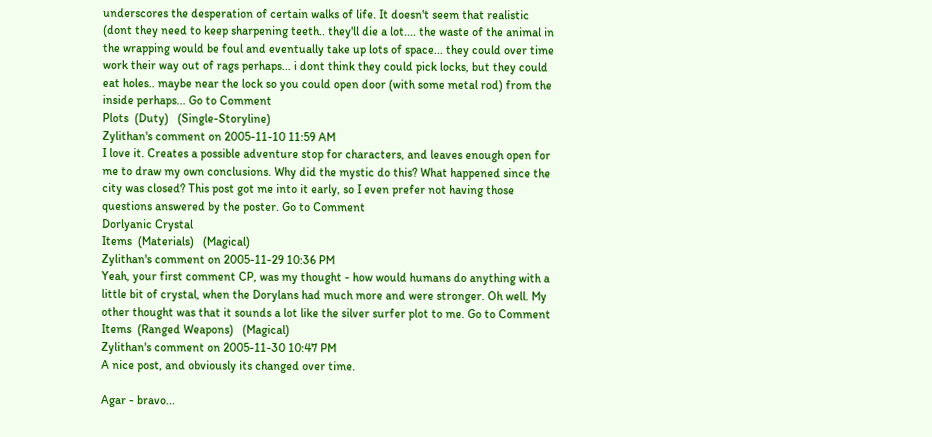underscores the desperation of certain walks of life. It doesn't seem that realistic (dont they need to keep sharpening teeth.. they'll die a lot.... the waste of the animal in the wrapping would be foul and eventually take up lots of space... they could over time work their way out of rags perhaps... i dont think they could pick locks, but they could eat holes.. maybe near the lock so you could open door (with some metal rod) from the inside perhaps... Go to Comment
Plots  (Duty)   (Single-Storyline)
Zylithan's comment on 2005-11-10 11:59 AM
I love it. Creates a possible adventure stop for characters, and leaves enough open for me to draw my own conclusions. Why did the mystic do this? What happened since the city was closed? This post got me into it early, so I even prefer not having those questions answered by the poster. Go to Comment
Dorlyanic Crystal
Items  (Materials)   (Magical)
Zylithan's comment on 2005-11-29 10:36 PM
Yeah, your first comment CP, was my thought - how would humans do anything with a little bit of crystal, when the Dorylans had much more and were stronger. Oh well. My other thought was that it sounds a lot like the silver surfer plot to me. Go to Comment
Items  (Ranged Weapons)   (Magical)
Zylithan's comment on 2005-11-30 10:47 PM
A nice post, and obviously its changed over time.

Agar - bravo...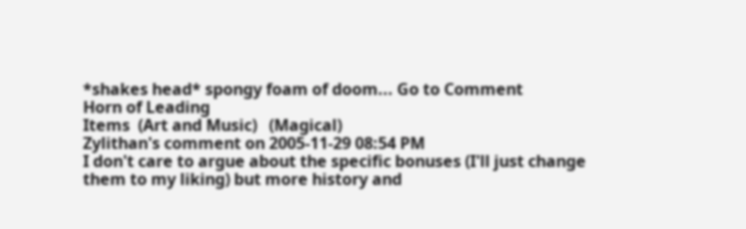*shakes head* spongy foam of doom... Go to Comment
Horn of Leading
Items  (Art and Music)   (Magical)
Zylithan's comment on 2005-11-29 08:54 PM
I don't care to argue about the specific bonuses (I'll just change them to my liking) but more history and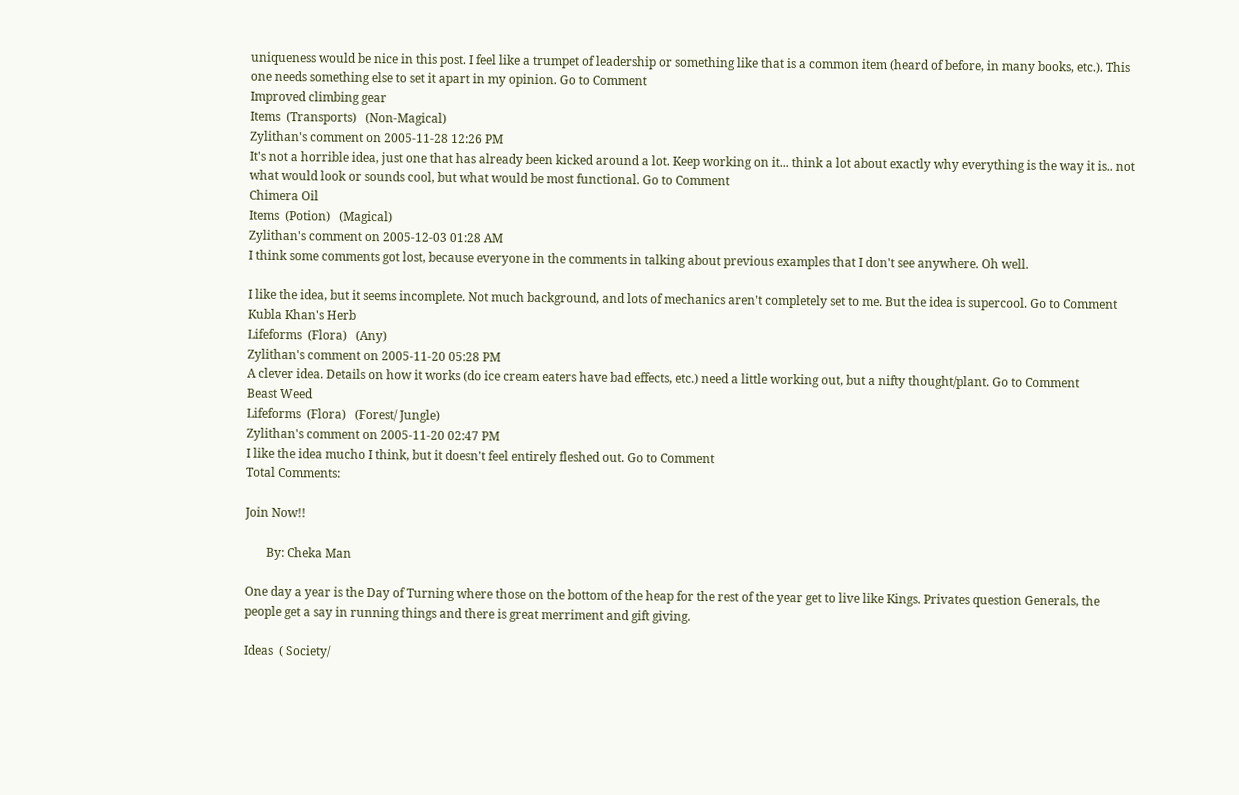uniqueness would be nice in this post. I feel like a trumpet of leadership or something like that is a common item (heard of before, in many books, etc.). This one needs something else to set it apart in my opinion. Go to Comment
Improved climbing gear
Items  (Transports)   (Non-Magical)
Zylithan's comment on 2005-11-28 12:26 PM
It's not a horrible idea, just one that has already been kicked around a lot. Keep working on it... think a lot about exactly why everything is the way it is.. not what would look or sounds cool, but what would be most functional. Go to Comment
Chimera Oil
Items  (Potion)   (Magical)
Zylithan's comment on 2005-12-03 01:28 AM
I think some comments got lost, because everyone in the comments in talking about previous examples that I don't see anywhere. Oh well.

I like the idea, but it seems incomplete. Not much background, and lots of mechanics aren't completely set to me. But the idea is supercool. Go to Comment
Kubla Khan's Herb
Lifeforms  (Flora)   (Any)
Zylithan's comment on 2005-11-20 05:28 PM
A clever idea. Details on how it works (do ice cream eaters have bad effects, etc.) need a little working out, but a nifty thought/plant. Go to Comment
Beast Weed
Lifeforms  (Flora)   (Forest/ Jungle)
Zylithan's comment on 2005-11-20 02:47 PM
I like the idea mucho I think, but it doesn't feel entirely fleshed out. Go to Comment
Total Comments:

Join Now!!

       By: Cheka Man

One day a year is the Day of Turning where those on the bottom of the heap for the rest of the year get to live like Kings. Privates question Generals, the people get a say in running things and there is great merriment and gift giving.

Ideas  ( Society/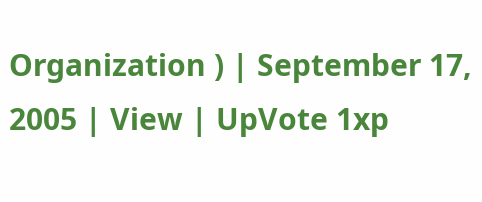Organization ) | September 17, 2005 | View | UpVote 1xp